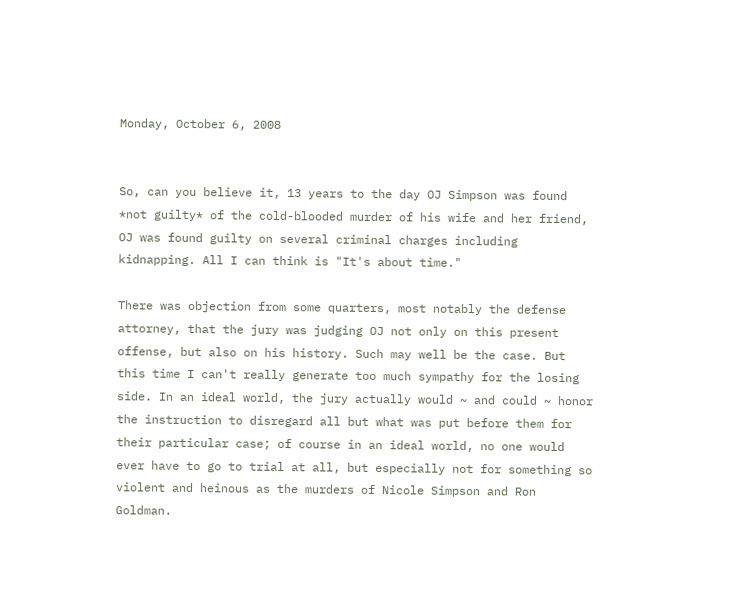Monday, October 6, 2008


So, can you believe it, 13 years to the day OJ Simpson was found *not guilty* of the cold-blooded murder of his wife and her friend, OJ was found guilty on several criminal charges including kidnapping. All I can think is "It's about time."

There was objection from some quarters, most notably the defense attorney, that the jury was judging OJ not only on this present offense, but also on his history. Such may well be the case. But this time I can't really generate too much sympathy for the losing side. In an ideal world, the jury actually would ~ and could ~ honor the instruction to disregard all but what was put before them for their particular case; of course in an ideal world, no one would ever have to go to trial at all, but especially not for something so violent and heinous as the murders of Nicole Simpson and Ron Goldman.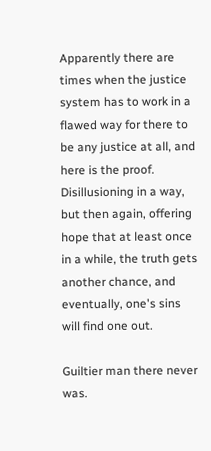Apparently there are times when the justice system has to work in a flawed way for there to be any justice at all, and here is the proof. Disillusioning in a way, but then again, offering hope that at least once in a while, the truth gets another chance, and eventually, one's sins will find one out.

Guiltier man there never was.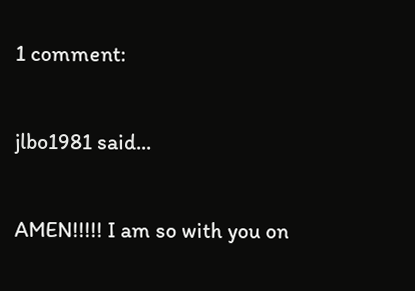1 comment:

jlbo1981 said...

AMEN!!!!! I am so with you on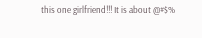this one girlfriend!!! It is about @#$%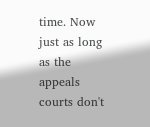time. Now just as long as the appeals courts don't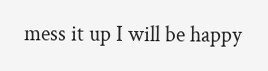mess it up I will be happy